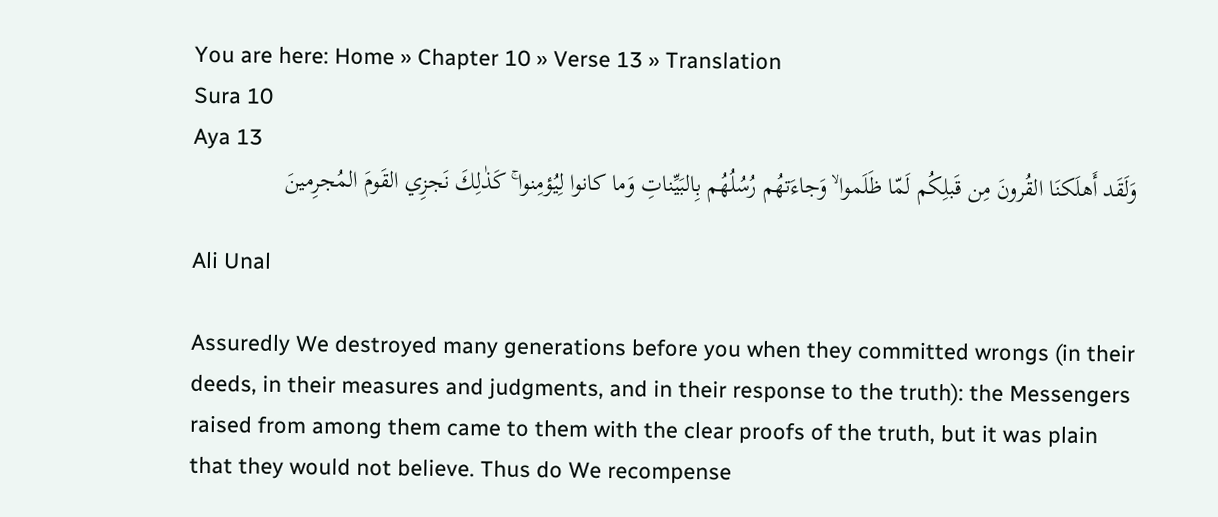You are here: Home » Chapter 10 » Verse 13 » Translation
Sura 10
Aya 13
وَلَقَد أَهلَكنَا القُرونَ مِن قَبلِكُم لَمّا ظَلَموا ۙ وَجاءَتهُم رُسُلُهُم بِالبَيِّناتِ وَما كانوا لِيُؤمِنوا ۚ كَذٰلِكَ نَجزِي القَومَ المُجرِمينَ

Ali Unal

Assuredly We destroyed many generations before you when they committed wrongs (in their deeds, in their measures and judgments, and in their response to the truth): the Messengers raised from among them came to them with the clear proofs of the truth, but it was plain that they would not believe. Thus do We recompense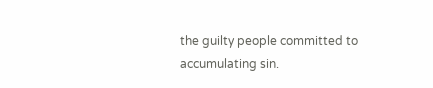the guilty people committed to accumulating sin.